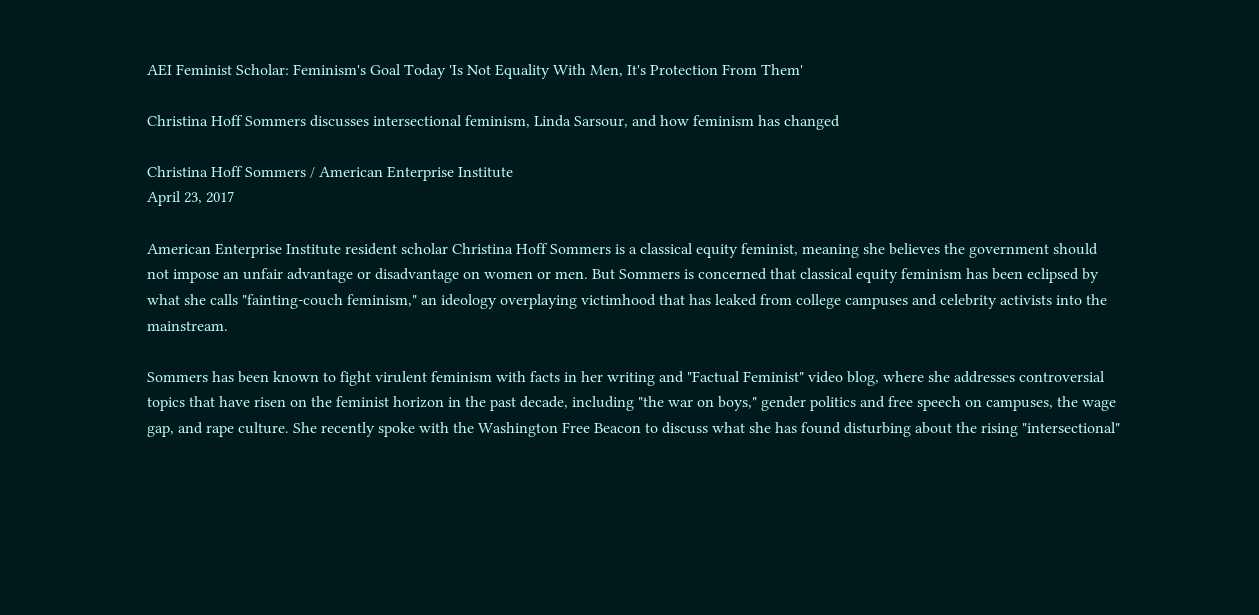AEI Feminist Scholar: Feminism's Goal Today 'Is Not Equality With Men, It's Protection From Them'

Christina Hoff Sommers discusses intersectional feminism, Linda Sarsour, and how feminism has changed

Christina Hoff Sommers / American Enterprise Institute
April 23, 2017

American Enterprise Institute resident scholar Christina Hoff Sommers is a classical equity feminist, meaning she believes the government should not impose an unfair advantage or disadvantage on women or men. But Sommers is concerned that classical equity feminism has been eclipsed by what she calls "fainting-couch feminism," an ideology overplaying victimhood that has leaked from college campuses and celebrity activists into the mainstream.

Sommers has been known to fight virulent feminism with facts in her writing and "Factual Feminist" video blog, where she addresses controversial topics that have risen on the feminist horizon in the past decade, including "the war on boys," gender politics and free speech on campuses, the wage gap, and rape culture. She recently spoke with the Washington Free Beacon to discuss what she has found disturbing about the rising "intersectional"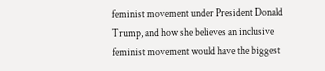feminist movement under President Donald Trump, and how she believes an inclusive feminist movement would have the biggest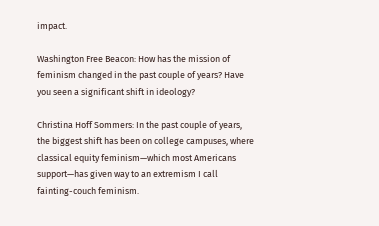impact.

Washington Free Beacon: How has the mission of feminism changed in the past couple of years? Have you seen a significant shift in ideology?

Christina Hoff Sommers: In the past couple of years, the biggest shift has been on college campuses, where classical equity feminism—which most Americans support—has given way to an extremism I call fainting-couch feminism.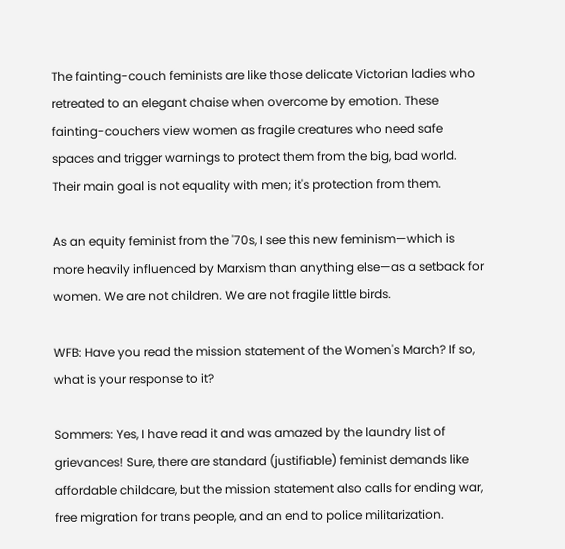The fainting-couch feminists are like those delicate Victorian ladies who retreated to an elegant chaise when overcome by emotion. These fainting-couchers view women as fragile creatures who need safe spaces and trigger warnings to protect them from the big, bad world. Their main goal is not equality with men; it's protection from them.

As an equity feminist from the '70s, I see this new feminism—which is more heavily influenced by Marxism than anything else—as a setback for women. We are not children. We are not fragile little birds.

WFB: Have you read the mission statement of the Women's March? If so, what is your response to it?

Sommers: Yes, I have read it and was amazed by the laundry list of grievances! Sure, there are standard (justifiable) feminist demands like affordable childcare, but the mission statement also calls for ending war, free migration for trans people, and an end to police militarization.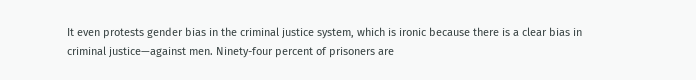It even protests gender bias in the criminal justice system, which is ironic because there is a clear bias in criminal justice—against men. Ninety-four percent of prisoners are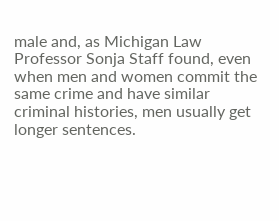male and, as Michigan Law Professor Sonja Staff found, even when men and women commit the same crime and have similar criminal histories, men usually get longer sentences.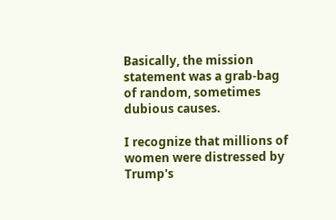Basically, the mission statement was a grab-bag of random, sometimes dubious causes.

I recognize that millions of women were distressed by Trump's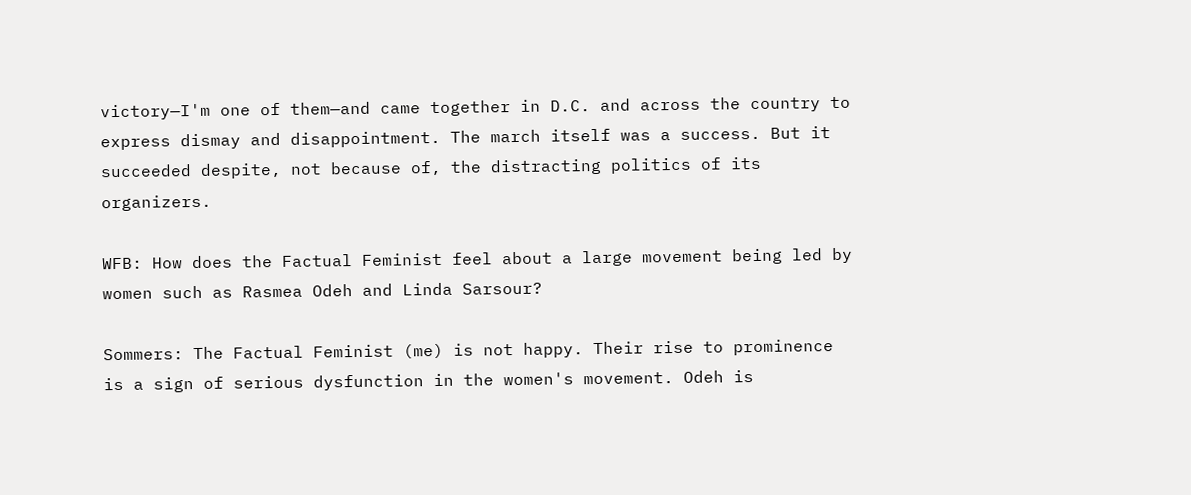victory—I'm one of them—and came together in D.C. and across the country to express dismay and disappointment. The march itself was a success. But it succeeded despite, not because of, the distracting politics of its organizers.

WFB: How does the Factual Feminist feel about a large movement being led by women such as Rasmea Odeh and Linda Sarsour?

Sommers: The Factual Feminist (me) is not happy. Their rise to prominence is a sign of serious dysfunction in the women's movement. Odeh is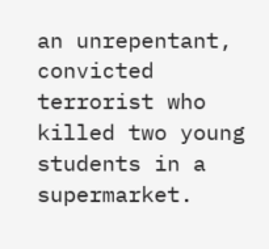an unrepentant, convicted terrorist who killed two young students in a supermarket.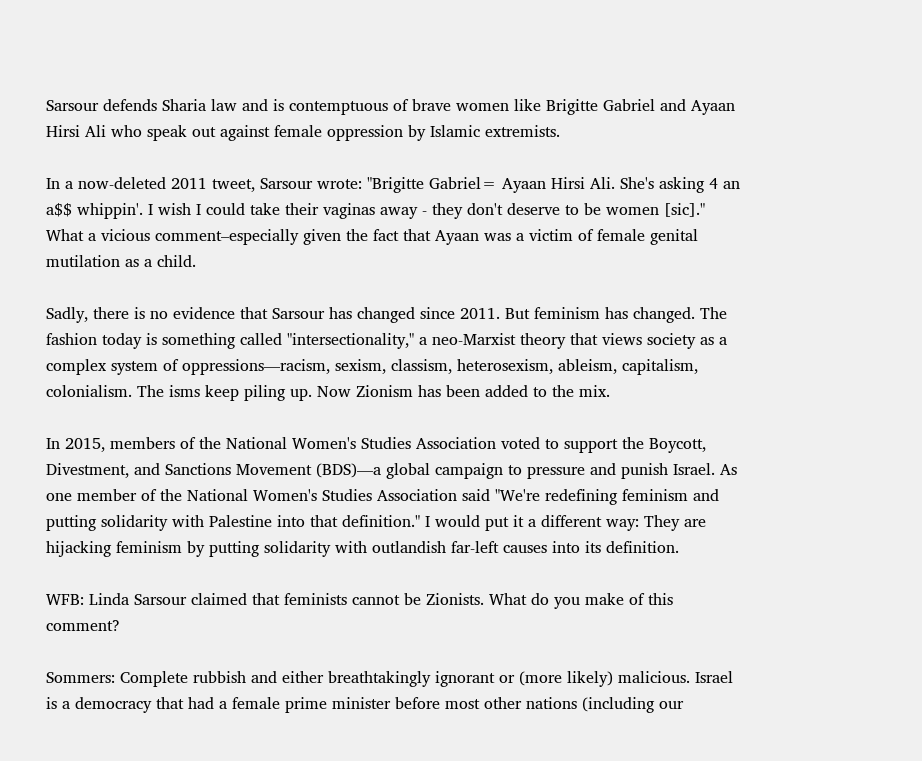Sarsour defends Sharia law and is contemptuous of brave women like Brigitte Gabriel and Ayaan Hirsi Ali who speak out against female oppression by Islamic extremists.

In a now-deleted 2011 tweet, Sarsour wrote: "Brigitte Gabriel= Ayaan Hirsi Ali. She's asking 4 an a$$ whippin'. I wish I could take their vaginas away - they don't deserve to be women [sic]."  What a vicious comment–especially given the fact that Ayaan was a victim of female genital mutilation as a child.

Sadly, there is no evidence that Sarsour has changed since 2011. But feminism has changed. The fashion today is something called "intersectionality," a neo-Marxist theory that views society as a complex system of oppressions—racism, sexism, classism, heterosexism, ableism, capitalism, colonialism. The isms keep piling up. Now Zionism has been added to the mix.

In 2015, members of the National Women's Studies Association voted to support the Boycott, Divestment, and Sanctions Movement (BDS)—a global campaign to pressure and punish Israel. As one member of the National Women's Studies Association said "We're redefining feminism and putting solidarity with Palestine into that definition." I would put it a different way: They are hijacking feminism by putting solidarity with outlandish far-left causes into its definition.

WFB: Linda Sarsour claimed that feminists cannot be Zionists. What do you make of this comment?

Sommers: Complete rubbish and either breathtakingly ignorant or (more likely) malicious. Israel is a democracy that had a female prime minister before most other nations (including our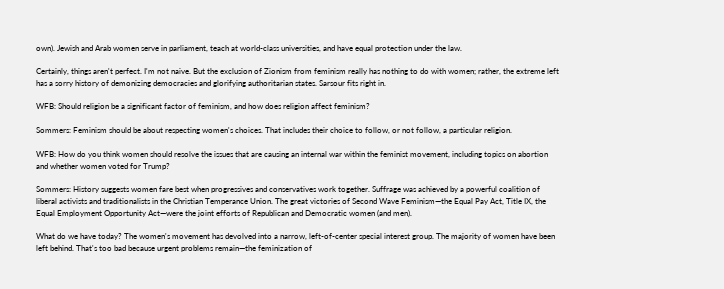own). Jewish and Arab women serve in parliament, teach at world-class universities, and have equal protection under the law.

Certainly, things aren't perfect. I'm not naive. But the exclusion of Zionism from feminism really has nothing to do with women; rather, the extreme left has a sorry history of demonizing democracies and glorifying authoritarian states. Sarsour fits right in.

WFB: Should religion be a significant factor of feminism, and how does religion affect feminism?

Sommers: Feminism should be about respecting women's choices. That includes their choice to follow, or not follow, a particular religion.

WFB: How do you think women should resolve the issues that are causing an internal war within the feminist movement, including topics on abortion and whether women voted for Trump?

Sommers: History suggests women fare best when progressives and conservatives work together. Suffrage was achieved by a powerful coalition of liberal activists and traditionalists in the Christian Temperance Union. The great victories of Second Wave Feminism—the Equal Pay Act, Title IX, the Equal Employment Opportunity Act—were the joint efforts of Republican and Democratic women (and men).

What do we have today? The women's movement has devolved into a narrow, left-of-center special interest group. The majority of women have been left behind. That's too bad because urgent problems remain—the feminization of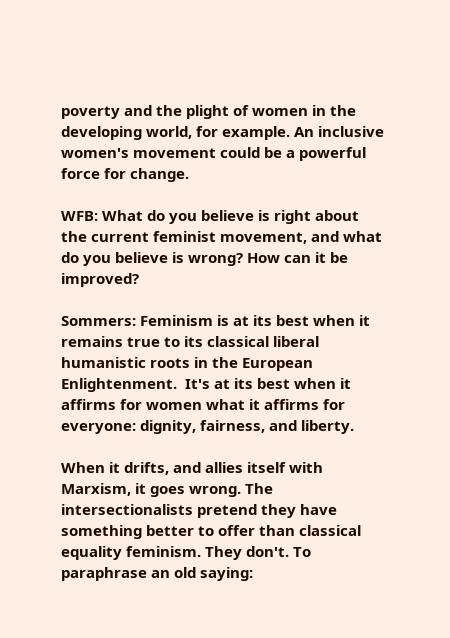poverty and the plight of women in the developing world, for example. An inclusive women's movement could be a powerful force for change.

WFB: What do you believe is right about the current feminist movement, and what do you believe is wrong? How can it be improved?

Sommers: Feminism is at its best when it remains true to its classical liberal humanistic roots in the European Enlightenment.  It's at its best when it affirms for women what it affirms for everyone: dignity, fairness, and liberty.

When it drifts, and allies itself with Marxism, it goes wrong. The intersectionalists pretend they have something better to offer than classical equality feminism. They don't. To paraphrase an old saying: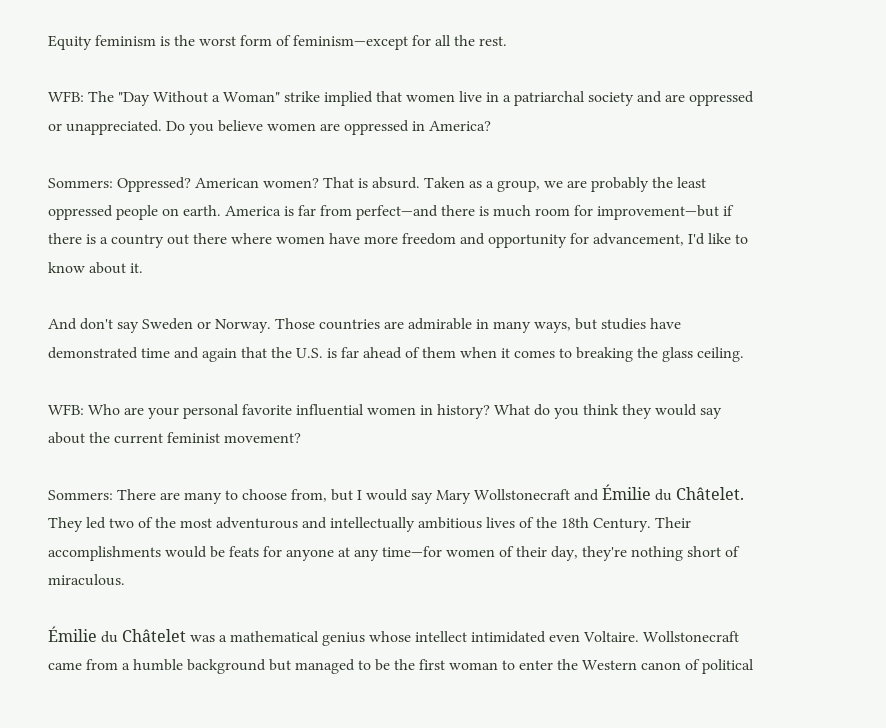Equity feminism is the worst form of feminism—except for all the rest.

WFB: The "Day Without a Woman" strike implied that women live in a patriarchal society and are oppressed or unappreciated. Do you believe women are oppressed in America?

Sommers: Oppressed? American women? That is absurd. Taken as a group, we are probably the least oppressed people on earth. America is far from perfect—and there is much room for improvement—but if there is a country out there where women have more freedom and opportunity for advancement, I'd like to know about it.

And don't say Sweden or Norway. Those countries are admirable in many ways, but studies have demonstrated time and again that the U.S. is far ahead of them when it comes to breaking the glass ceiling.

WFB: Who are your personal favorite influential women in history? What do you think they would say about the current feminist movement?

Sommers: There are many to choose from, but I would say Mary Wollstonecraft and Émilie du Châtelet. They led two of the most adventurous and intellectually ambitious lives of the 18th Century. Their accomplishments would be feats for anyone at any time—for women of their day, they're nothing short of miraculous.

Émilie du Châtelet was a mathematical genius whose intellect intimidated even Voltaire. Wollstonecraft came from a humble background but managed to be the first woman to enter the Western canon of political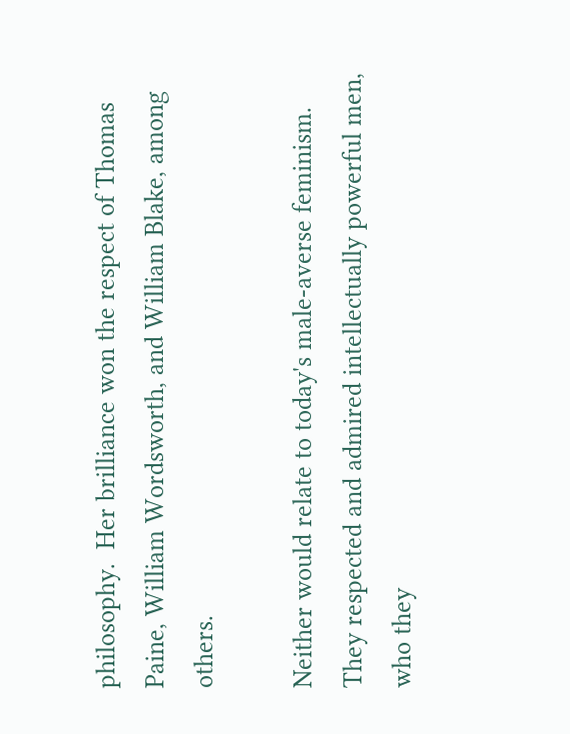philosophy.  Her brilliance won the respect of Thomas Paine, William Wordsworth, and William Blake, among others.

Neither would relate to today's male-averse feminism. They respected and admired intellectually powerful men, who they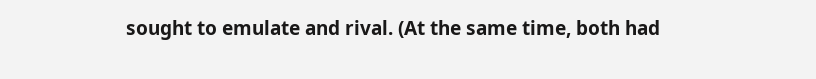sought to emulate and rival. (At the same time, both had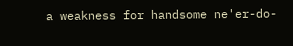a weakness for handsome ne'er-do-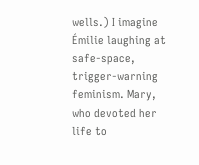wells.) I imagine Émilie laughing at safe-space, trigger-warning feminism. Mary, who devoted her life to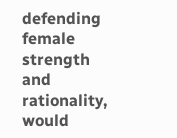defending female strength and rationality, would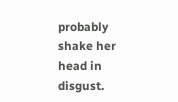probably shake her head in disgust.